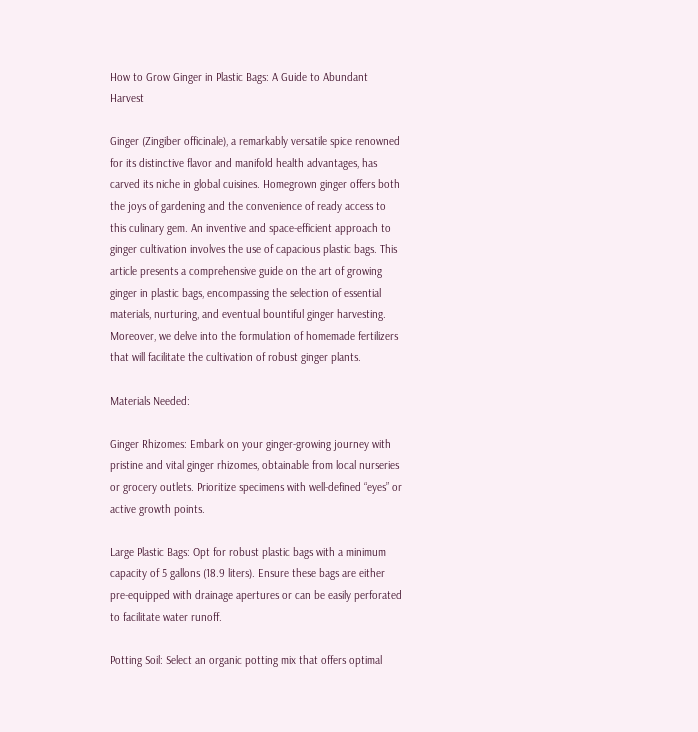How to Grow Ginger in Plastic Bags: A Guide to Abundant Harvest

Ginger (Zingiber officinale), a remarkably versatile spice renowned for its distinctive flavor and manifold health advantages, has carved its niche in global cuisines. Homegrown ginger offers both the joys of gardening and the convenience of ready access to this culinary gem. An inventive and space-efficient approach to ginger cultivation involves the use of capacious plastic bags. This article presents a comprehensive guide on the art of growing ginger in plastic bags, encompassing the selection of essential materials, nurturing, and eventual bountiful ginger harvesting. Moreover, we delve into the formulation of homemade fertilizers that will facilitate the cultivation of robust ginger plants.

Materials Needed:

Ginger Rhizomes: Embark on your ginger-growing journey with pristine and vital ginger rhizomes, obtainable from local nurseries or grocery outlets. Prioritize specimens with well-defined “eyes” or active growth points.

Large Plastic Bags: Opt for robust plastic bags with a minimum capacity of 5 gallons (18.9 liters). Ensure these bags are either pre-equipped with drainage apertures or can be easily perforated to facilitate water runoff.

Potting Soil: Select an organic potting mix that offers optimal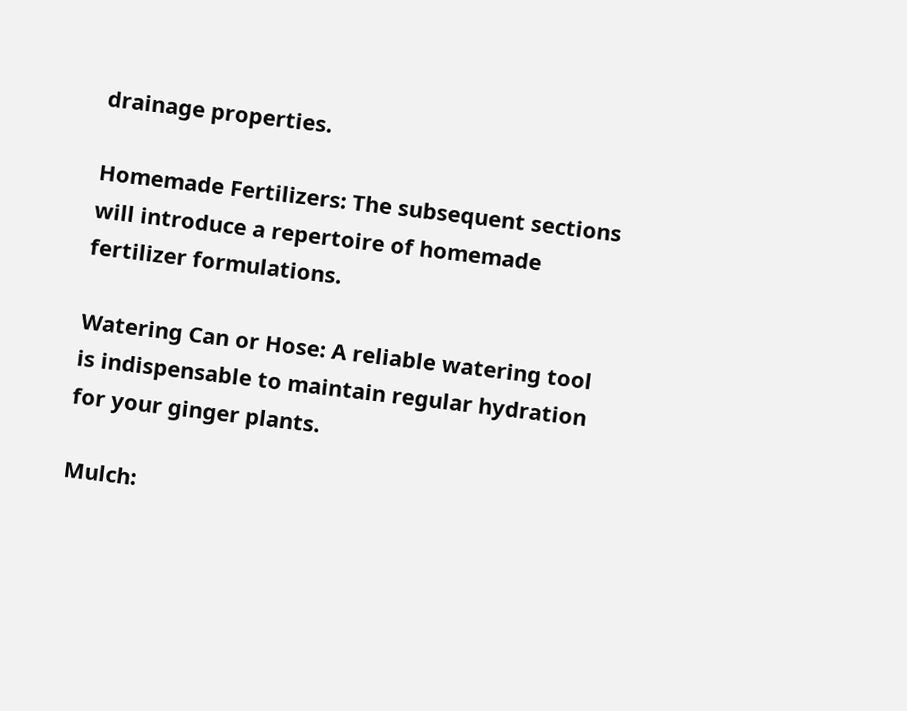drainage properties.

Homemade Fertilizers: The subsequent sections will introduce a repertoire of homemade fertilizer formulations.

Watering Can or Hose: A reliable watering tool is indispensable to maintain regular hydration for your ginger plants.

Mulch: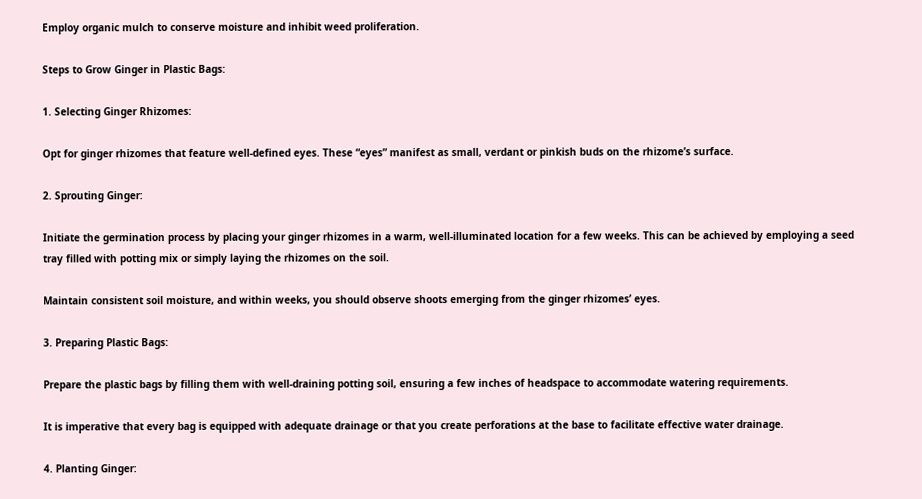Employ organic mulch to conserve moisture and inhibit weed proliferation.

Steps to Grow Ginger in Plastic Bags:

1. Selecting Ginger Rhizomes:

Opt for ginger rhizomes that feature well-defined eyes. These “eyes” manifest as small, verdant or pinkish buds on the rhizome’s surface.

2. Sprouting Ginger:

Initiate the germination process by placing your ginger rhizomes in a warm, well-illuminated location for a few weeks. This can be achieved by employing a seed tray filled with potting mix or simply laying the rhizomes on the soil.

Maintain consistent soil moisture, and within weeks, you should observe shoots emerging from the ginger rhizomes’ eyes.

3. Preparing Plastic Bags:

Prepare the plastic bags by filling them with well-draining potting soil, ensuring a few inches of headspace to accommodate watering requirements.

It is imperative that every bag is equipped with adequate drainage or that you create perforations at the base to facilitate effective water drainage.

4. Planting Ginger: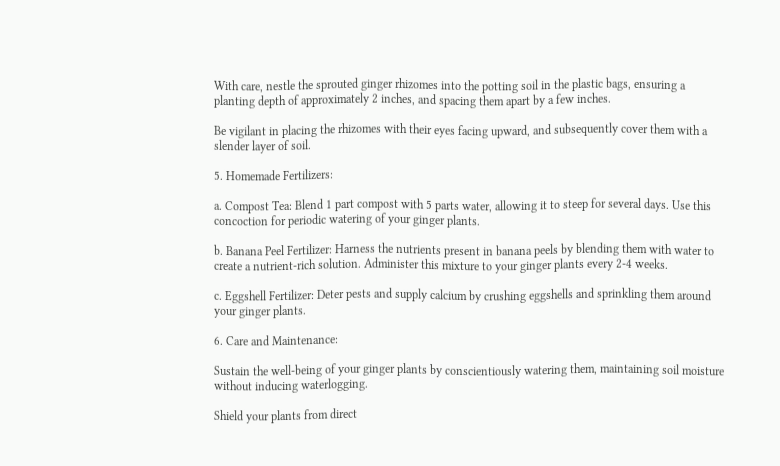With care, nestle the sprouted ginger rhizomes into the potting soil in the plastic bags, ensuring a planting depth of approximately 2 inches, and spacing them apart by a few inches.

Be vigilant in placing the rhizomes with their eyes facing upward, and subsequently cover them with a slender layer of soil.

5. Homemade Fertilizers:

a. Compost Tea: Blend 1 part compost with 5 parts water, allowing it to steep for several days. Use this concoction for periodic watering of your ginger plants.

b. Banana Peel Fertilizer: Harness the nutrients present in banana peels by blending them with water to create a nutrient-rich solution. Administer this mixture to your ginger plants every 2-4 weeks.

c. Eggshell Fertilizer: Deter pests and supply calcium by crushing eggshells and sprinkling them around your ginger plants.

6. Care and Maintenance:

Sustain the well-being of your ginger plants by conscientiously watering them, maintaining soil moisture without inducing waterlogging.

Shield your plants from direct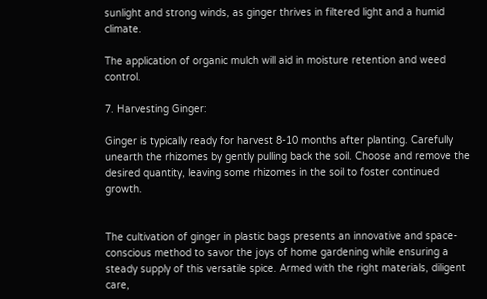sunlight and strong winds, as ginger thrives in filtered light and a humid climate.

The application of organic mulch will aid in moisture retention and weed control.

7. Harvesting Ginger:

Ginger is typically ready for harvest 8-10 months after planting. Carefully unearth the rhizomes by gently pulling back the soil. Choose and remove the desired quantity, leaving some rhizomes in the soil to foster continued growth.


The cultivation of ginger in plastic bags presents an innovative and space-conscious method to savor the joys of home gardening while ensuring a steady supply of this versatile spice. Armed with the right materials, diligent care,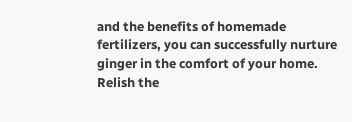and the benefits of homemade fertilizers, you can successfully nurture ginger in the comfort of your home. Relish the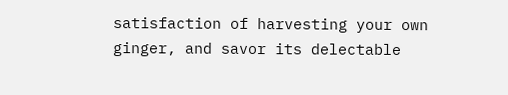satisfaction of harvesting your own ginger, and savor its delectable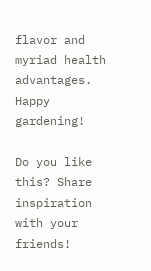flavor and myriad health advantages. Happy gardening!

Do you like this? Share inspiration with your friends!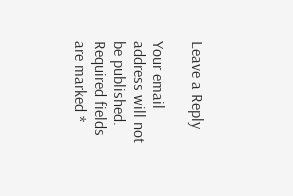Leave a Reply

Your email address will not be published. Required fields are marked *